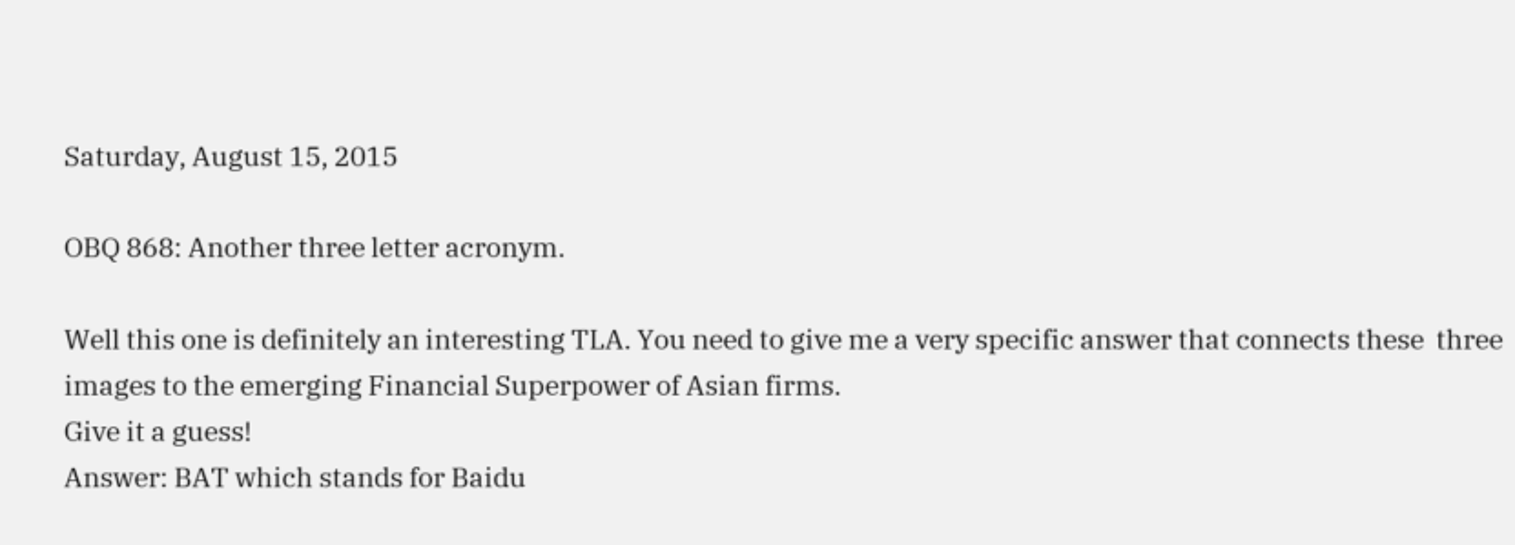Saturday, August 15, 2015

OBQ 868: Another three letter acronym.

Well this one is definitely an interesting TLA. You need to give me a very specific answer that connects these  three images to the emerging Financial Superpower of Asian firms.
Give it a guess!
Answer: BAT which stands for Baidu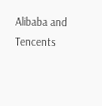Alibaba and Tencents